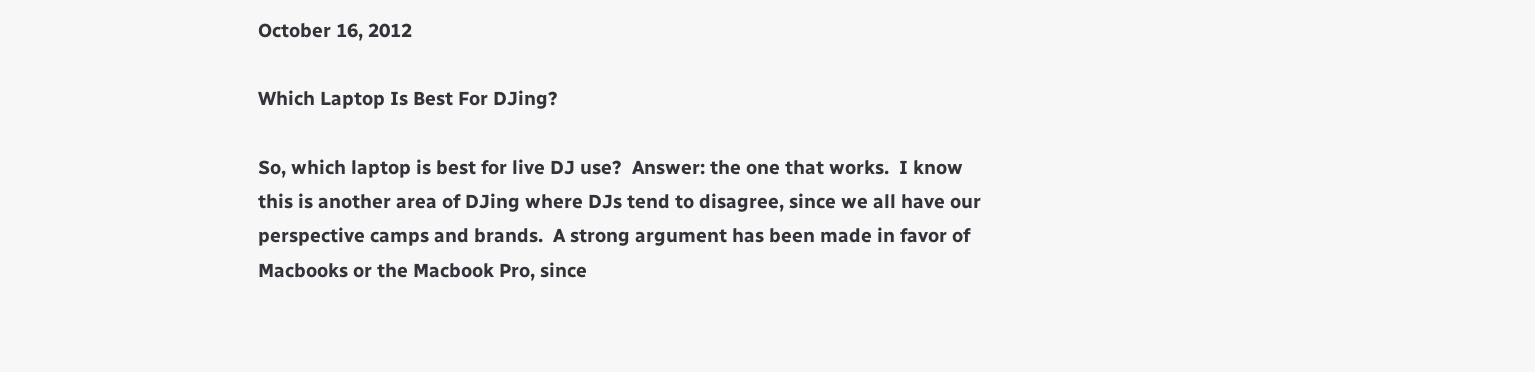October 16, 2012

Which Laptop Is Best For DJing?

So, which laptop is best for live DJ use?  Answer: the one that works.  I know this is another area of DJing where DJs tend to disagree, since we all have our perspective camps and brands.  A strong argument has been made in favor of Macbooks or the Macbook Pro, since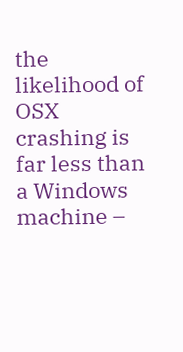the likelihood of OSX crashing is far less than a Windows machine –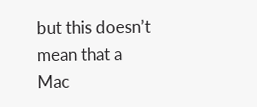but this doesn’t mean that a Mac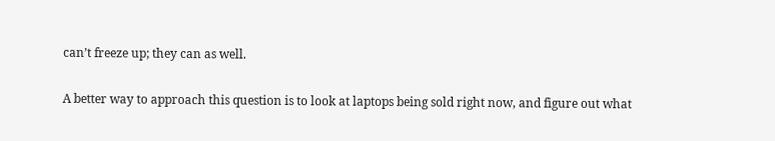can’t freeze up; they can as well.

A better way to approach this question is to look at laptops being sold right now, and figure out what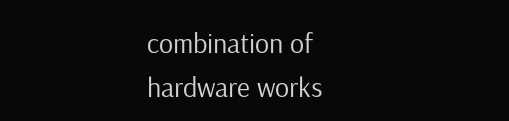combination of hardware works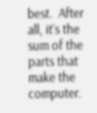best.  After all, it’s the sum of the parts that make the computer.